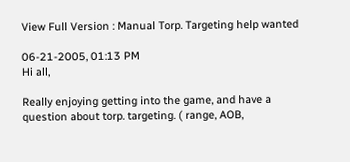View Full Version : Manual Torp. Targeting help wanted

06-21-2005, 01:13 PM
Hi all,

Really enjoying getting into the game, and have a question about torp. targeting. ( range, AOB,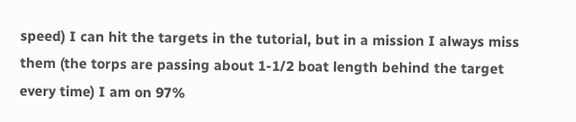speed) I can hit the targets in the tutorial, but in a mission I always miss them (the torps are passing about 1-1/2 boat length behind the target every time) I am on 97%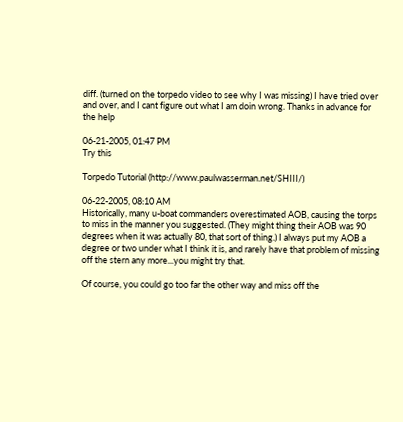diff. (turned on the torpedo video to see why I was missing) I have tried over and over, and I cant figure out what I am doin wrong. Thanks in advance for the help

06-21-2005, 01:47 PM
Try this

Torpedo Tutorial (http://www.paulwasserman.net/SHIII/)

06-22-2005, 08:10 AM
Historically, many u-boat commanders overestimated AOB, causing the torps to miss in the manner you suggested. (They might thing their AOB was 90 degrees when it was actually 80, that sort of thing.) I always put my AOB a degree or two under what I think it is, and rarely have that problem of missing off the stern any more...you might try that.

Of course, you could go too far the other way and miss off the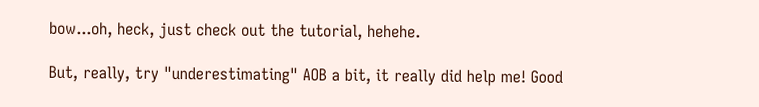bow...oh, heck, just check out the tutorial, hehehe.

But, really, try "underestimating" AOB a bit, it really did help me! Good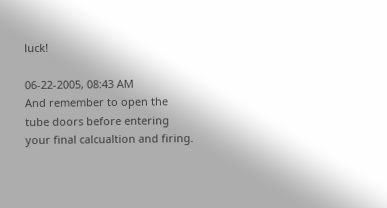luck!

06-22-2005, 08:43 AM
And remember to open the tube doors before entering your final calcualtion and firing.